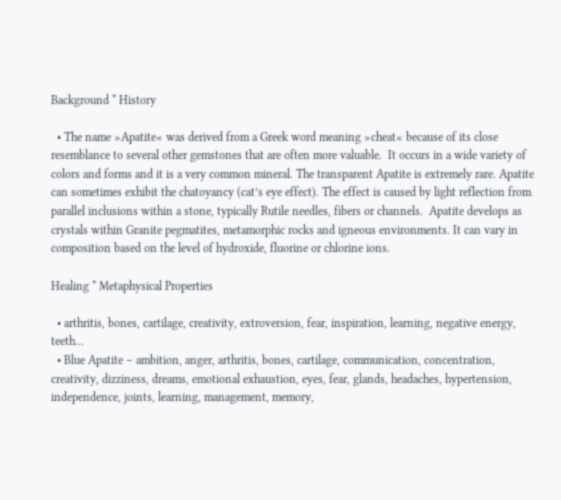Background * History

  • The name »Apatite« was derived from a Greek word meaning »cheat« because of its close resemblance to several other gemstones that are often more valuable.  It occurs in a wide variety of colors and forms and it is a very common mineral. The transparent Apatite is extremely rare. Apatite can sometimes exhibit the chatoyancy (cat’s eye effect). The effect is caused by light reflection from parallel inclusions within a stone, typically Rutile needles, fibers or channels.  Apatite develops as crystals within Granite pegmatites, metamorphic rocks and igneous environments. It can vary in composition based on the level of hydroxide, fluorine or chlorine ions.

Healing * Metaphysical Properties

  • arthritis, bones, cartilage, creativity, extroversion, fear, inspiration, learning, negative energy, teeth…
  • Blue Apatite – ambition, anger, arthritis, bones, cartilage, communication, concentration, creativity, dizziness, dreams, emotional exhaustion, eyes, fear, glands, headaches, hypertension, independence, joints, learning, management, memory,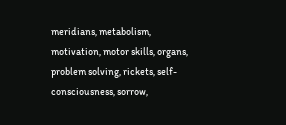meridians, metabolism, motivation, motor skills, organs, problem solving, rickets, self-consciousness, sorrow,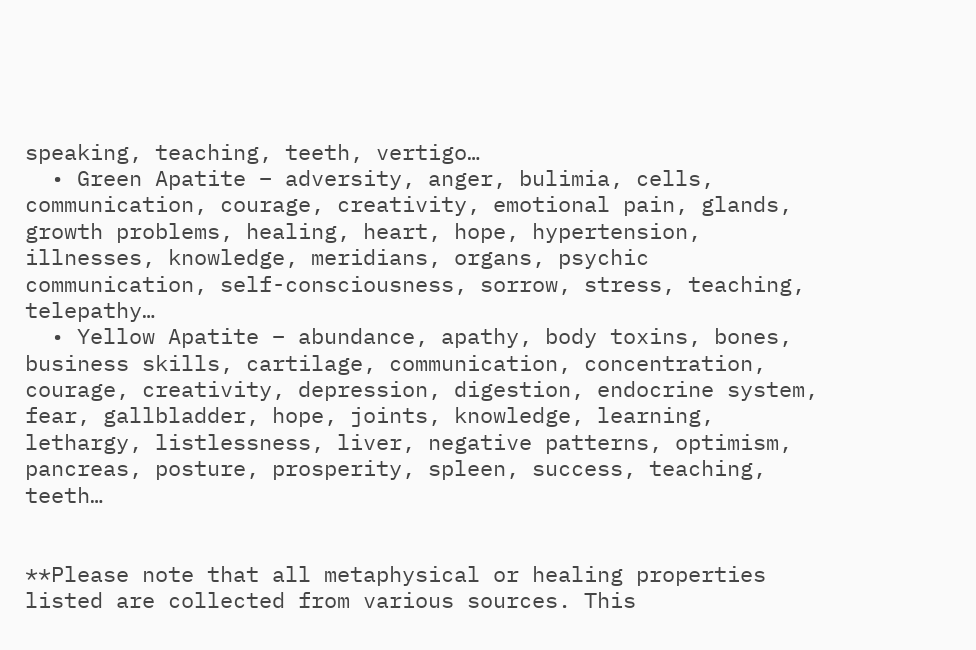speaking, teaching, teeth, vertigo…
  • Green Apatite – adversity, anger, bulimia, cells, communication, courage, creativity, emotional pain, glands, growth problems, healing, heart, hope, hypertension, illnesses, knowledge, meridians, organs, psychic communication, self-consciousness, sorrow, stress, teaching, telepathy…
  • Yellow Apatite – abundance, apathy, body toxins, bones, business skills, cartilage, communication, concentration, courage, creativity, depression, digestion, endocrine system, fear, gallbladder, hope, joints, knowledge, learning, lethargy, listlessness, liver, negative patterns, optimism, pancreas, posture, prosperity, spleen, success, teaching,  teeth…


**Please note that all metaphysical or healing properties listed are collected from various sources. This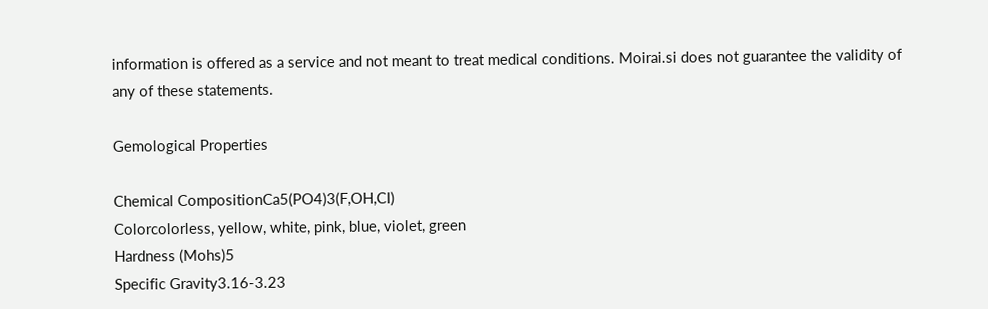information is offered as a service and not meant to treat medical conditions. Moirai.si does not guarantee the validity of any of these statements.

Gemological Properties

Chemical CompositionCa5(PO4)3(F,OH,CI)
Colorcolorless, yellow, white, pink, blue, violet, green
Hardness (Mohs)5
Specific Gravity3.16-3.23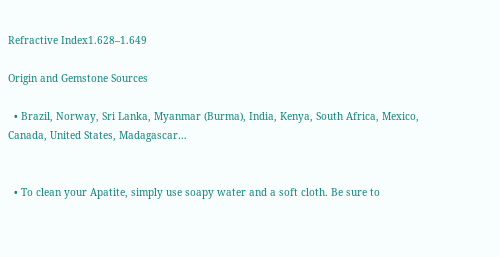Refractive Index1.628–1.649

Origin and Gemstone Sources

  • Brazil, Norway, Sri Lanka, Myanmar (Burma), India, Kenya, South Africa, Mexico, Canada, United States, Madagascar…


  • To clean your Apatite, simply use soapy water and a soft cloth. Be sure to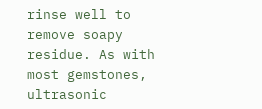rinse well to remove soapy residue. As with most gemstones, ultrasonic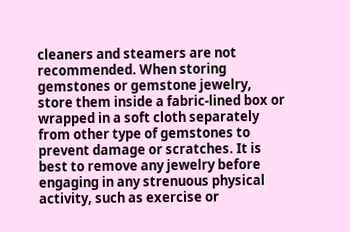cleaners and steamers are not recommended. When storing gemstones or gemstone jewelry, store them inside a fabric-lined box or wrapped in a soft cloth separately from other type of gemstones to prevent damage or scratches. It is best to remove any jewelry before engaging in any strenuous physical activity, such as exercise or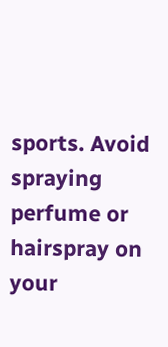sports. Avoid spraying perfume or hairspray on your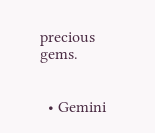precious gems.


  • Gemini